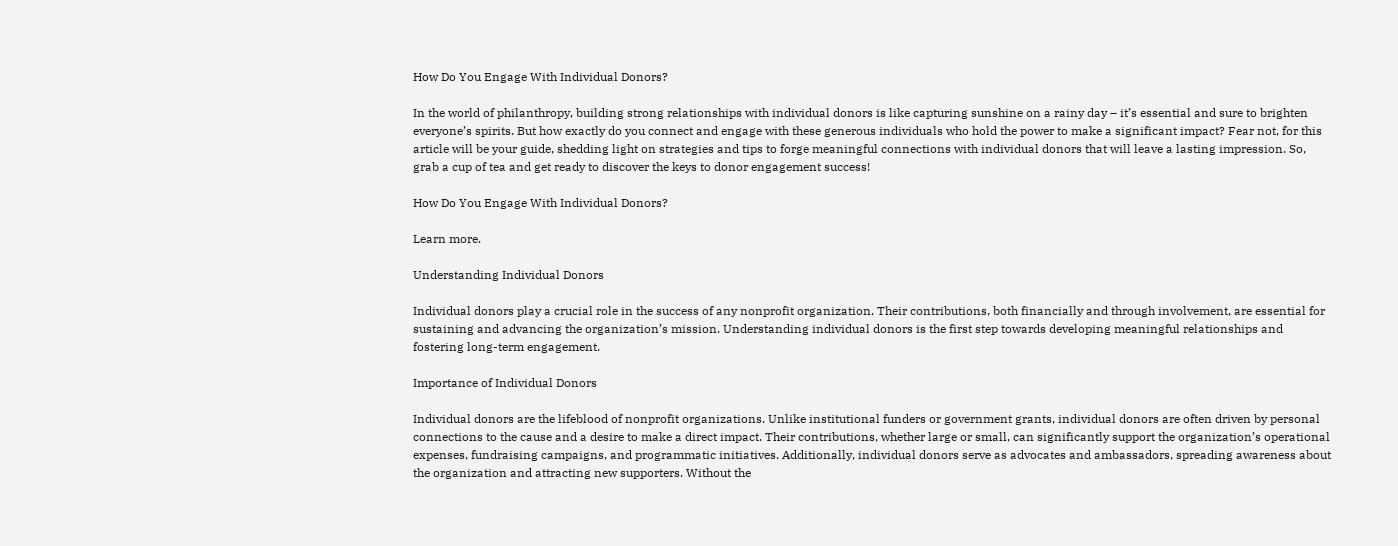How Do You Engage With Individual Donors?

In the world of philanthropy, building strong relationships with individual donors is like capturing sunshine on a rainy day – it’s essential and sure to brighten everyone’s spirits. But how exactly do you connect and engage with these generous individuals who hold the power to make a significant impact? Fear not, for this article will be your guide, shedding light on strategies and tips to forge meaningful connections with individual donors that will leave a lasting impression. So, grab a cup of tea and get ready to discover the keys to donor engagement success!

How Do You Engage With Individual Donors?

Learn more.

Understanding Individual Donors

Individual donors play a crucial role in the success of any nonprofit organization. Their contributions, both financially and through involvement, are essential for sustaining and advancing the organization’s mission. Understanding individual donors is the first step towards developing meaningful relationships and fostering long-term engagement.

Importance of Individual Donors

Individual donors are the lifeblood of nonprofit organizations. Unlike institutional funders or government grants, individual donors are often driven by personal connections to the cause and a desire to make a direct impact. Their contributions, whether large or small, can significantly support the organization’s operational expenses, fundraising campaigns, and programmatic initiatives. Additionally, individual donors serve as advocates and ambassadors, spreading awareness about the organization and attracting new supporters. Without the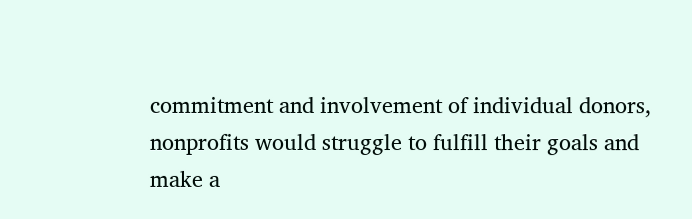commitment and involvement of individual donors, nonprofits would struggle to fulfill their goals and make a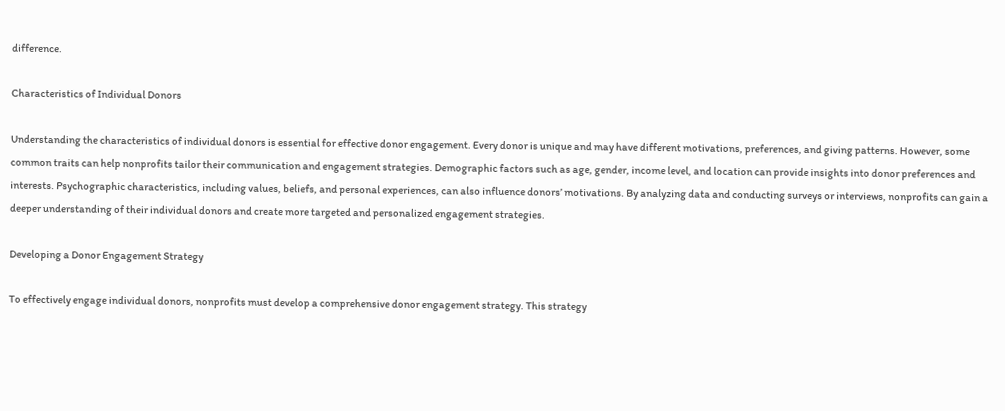difference.

Characteristics of Individual Donors

Understanding the characteristics of individual donors is essential for effective donor engagement. Every donor is unique and may have different motivations, preferences, and giving patterns. However, some common traits can help nonprofits tailor their communication and engagement strategies. Demographic factors such as age, gender, income level, and location can provide insights into donor preferences and interests. Psychographic characteristics, including values, beliefs, and personal experiences, can also influence donors’ motivations. By analyzing data and conducting surveys or interviews, nonprofits can gain a deeper understanding of their individual donors and create more targeted and personalized engagement strategies.

Developing a Donor Engagement Strategy

To effectively engage individual donors, nonprofits must develop a comprehensive donor engagement strategy. This strategy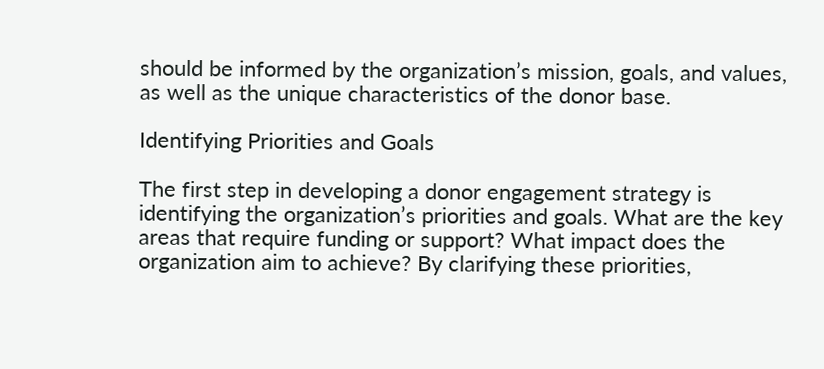should be informed by the organization’s mission, goals, and values, as well as the unique characteristics of the donor base.

Identifying Priorities and Goals

The first step in developing a donor engagement strategy is identifying the organization’s priorities and goals. What are the key areas that require funding or support? What impact does the organization aim to achieve? By clarifying these priorities,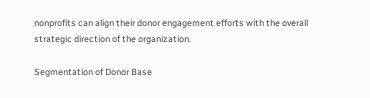nonprofits can align their donor engagement efforts with the overall strategic direction of the organization.

Segmentation of Donor Base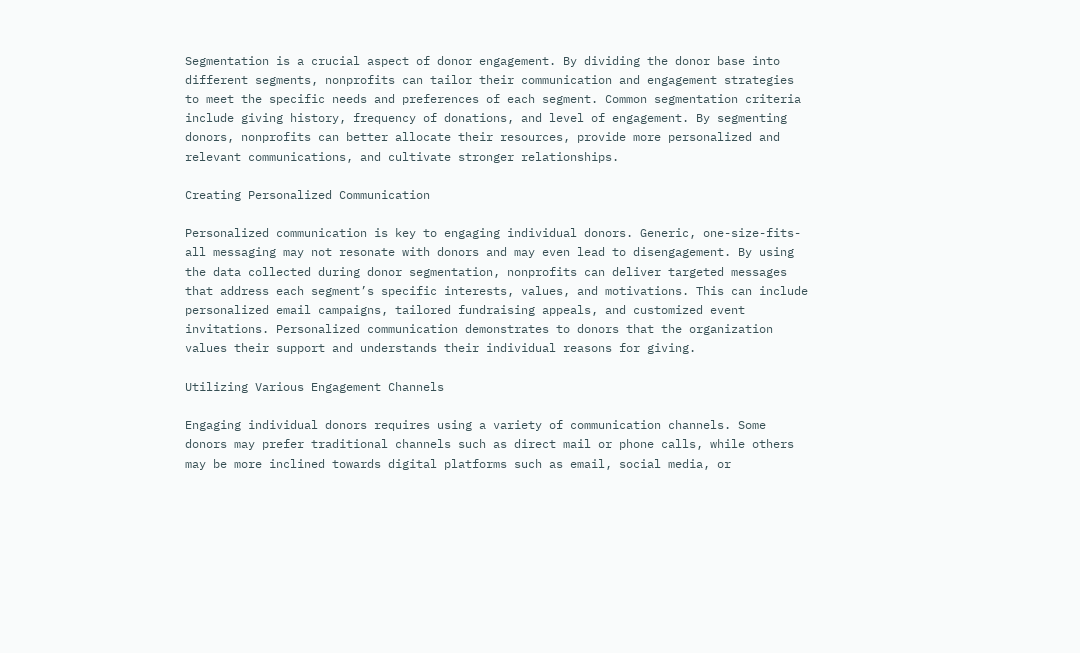Segmentation is a crucial aspect of donor engagement. By dividing the donor base into different segments, nonprofits can tailor their communication and engagement strategies to meet the specific needs and preferences of each segment. Common segmentation criteria include giving history, frequency of donations, and level of engagement. By segmenting donors, nonprofits can better allocate their resources, provide more personalized and relevant communications, and cultivate stronger relationships.

Creating Personalized Communication

Personalized communication is key to engaging individual donors. Generic, one-size-fits-all messaging may not resonate with donors and may even lead to disengagement. By using the data collected during donor segmentation, nonprofits can deliver targeted messages that address each segment’s specific interests, values, and motivations. This can include personalized email campaigns, tailored fundraising appeals, and customized event invitations. Personalized communication demonstrates to donors that the organization values their support and understands their individual reasons for giving.

Utilizing Various Engagement Channels

Engaging individual donors requires using a variety of communication channels. Some donors may prefer traditional channels such as direct mail or phone calls, while others may be more inclined towards digital platforms such as email, social media, or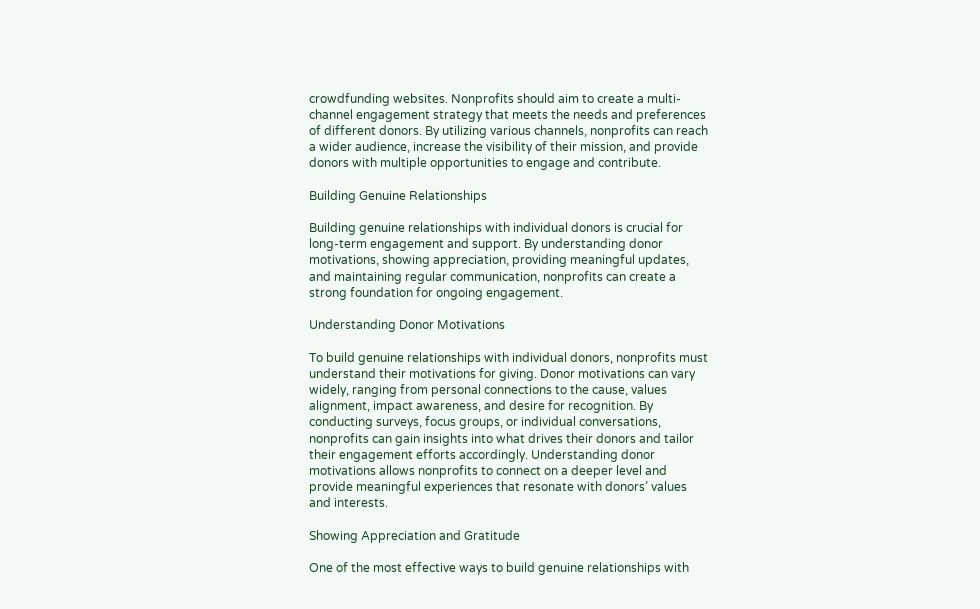crowdfunding websites. Nonprofits should aim to create a multi-channel engagement strategy that meets the needs and preferences of different donors. By utilizing various channels, nonprofits can reach a wider audience, increase the visibility of their mission, and provide donors with multiple opportunities to engage and contribute.

Building Genuine Relationships

Building genuine relationships with individual donors is crucial for long-term engagement and support. By understanding donor motivations, showing appreciation, providing meaningful updates, and maintaining regular communication, nonprofits can create a strong foundation for ongoing engagement.

Understanding Donor Motivations

To build genuine relationships with individual donors, nonprofits must understand their motivations for giving. Donor motivations can vary widely, ranging from personal connections to the cause, values alignment, impact awareness, and desire for recognition. By conducting surveys, focus groups, or individual conversations, nonprofits can gain insights into what drives their donors and tailor their engagement efforts accordingly. Understanding donor motivations allows nonprofits to connect on a deeper level and provide meaningful experiences that resonate with donors’ values and interests.

Showing Appreciation and Gratitude

One of the most effective ways to build genuine relationships with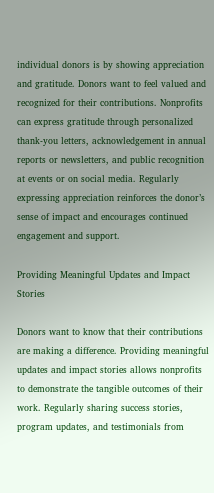individual donors is by showing appreciation and gratitude. Donors want to feel valued and recognized for their contributions. Nonprofits can express gratitude through personalized thank-you letters, acknowledgement in annual reports or newsletters, and public recognition at events or on social media. Regularly expressing appreciation reinforces the donor’s sense of impact and encourages continued engagement and support.

Providing Meaningful Updates and Impact Stories

Donors want to know that their contributions are making a difference. Providing meaningful updates and impact stories allows nonprofits to demonstrate the tangible outcomes of their work. Regularly sharing success stories, program updates, and testimonials from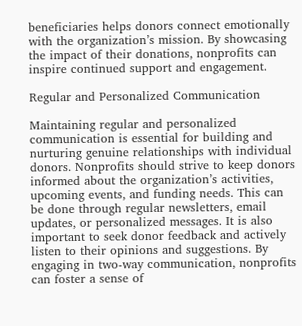beneficiaries helps donors connect emotionally with the organization’s mission. By showcasing the impact of their donations, nonprofits can inspire continued support and engagement.

Regular and Personalized Communication

Maintaining regular and personalized communication is essential for building and nurturing genuine relationships with individual donors. Nonprofits should strive to keep donors informed about the organization’s activities, upcoming events, and funding needs. This can be done through regular newsletters, email updates, or personalized messages. It is also important to seek donor feedback and actively listen to their opinions and suggestions. By engaging in two-way communication, nonprofits can foster a sense of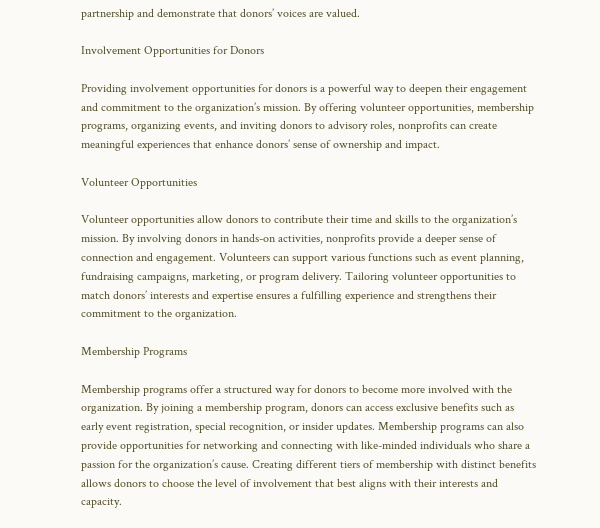partnership and demonstrate that donors’ voices are valued.

Involvement Opportunities for Donors

Providing involvement opportunities for donors is a powerful way to deepen their engagement and commitment to the organization’s mission. By offering volunteer opportunities, membership programs, organizing events, and inviting donors to advisory roles, nonprofits can create meaningful experiences that enhance donors’ sense of ownership and impact.

Volunteer Opportunities

Volunteer opportunities allow donors to contribute their time and skills to the organization’s mission. By involving donors in hands-on activities, nonprofits provide a deeper sense of connection and engagement. Volunteers can support various functions such as event planning, fundraising campaigns, marketing, or program delivery. Tailoring volunteer opportunities to match donors’ interests and expertise ensures a fulfilling experience and strengthens their commitment to the organization.

Membership Programs

Membership programs offer a structured way for donors to become more involved with the organization. By joining a membership program, donors can access exclusive benefits such as early event registration, special recognition, or insider updates. Membership programs can also provide opportunities for networking and connecting with like-minded individuals who share a passion for the organization’s cause. Creating different tiers of membership with distinct benefits allows donors to choose the level of involvement that best aligns with their interests and capacity.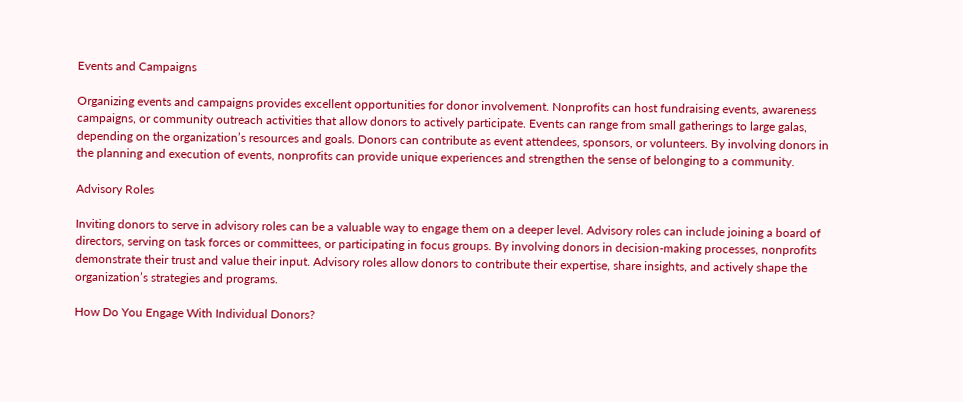Events and Campaigns

Organizing events and campaigns provides excellent opportunities for donor involvement. Nonprofits can host fundraising events, awareness campaigns, or community outreach activities that allow donors to actively participate. Events can range from small gatherings to large galas, depending on the organization’s resources and goals. Donors can contribute as event attendees, sponsors, or volunteers. By involving donors in the planning and execution of events, nonprofits can provide unique experiences and strengthen the sense of belonging to a community.

Advisory Roles

Inviting donors to serve in advisory roles can be a valuable way to engage them on a deeper level. Advisory roles can include joining a board of directors, serving on task forces or committees, or participating in focus groups. By involving donors in decision-making processes, nonprofits demonstrate their trust and value their input. Advisory roles allow donors to contribute their expertise, share insights, and actively shape the organization’s strategies and programs.

How Do You Engage With Individual Donors?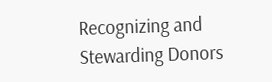Recognizing and Stewarding Donors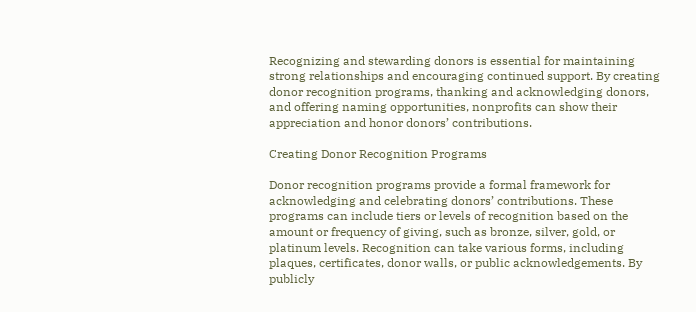Recognizing and stewarding donors is essential for maintaining strong relationships and encouraging continued support. By creating donor recognition programs, thanking and acknowledging donors, and offering naming opportunities, nonprofits can show their appreciation and honor donors’ contributions.

Creating Donor Recognition Programs

Donor recognition programs provide a formal framework for acknowledging and celebrating donors’ contributions. These programs can include tiers or levels of recognition based on the amount or frequency of giving, such as bronze, silver, gold, or platinum levels. Recognition can take various forms, including plaques, certificates, donor walls, or public acknowledgements. By publicly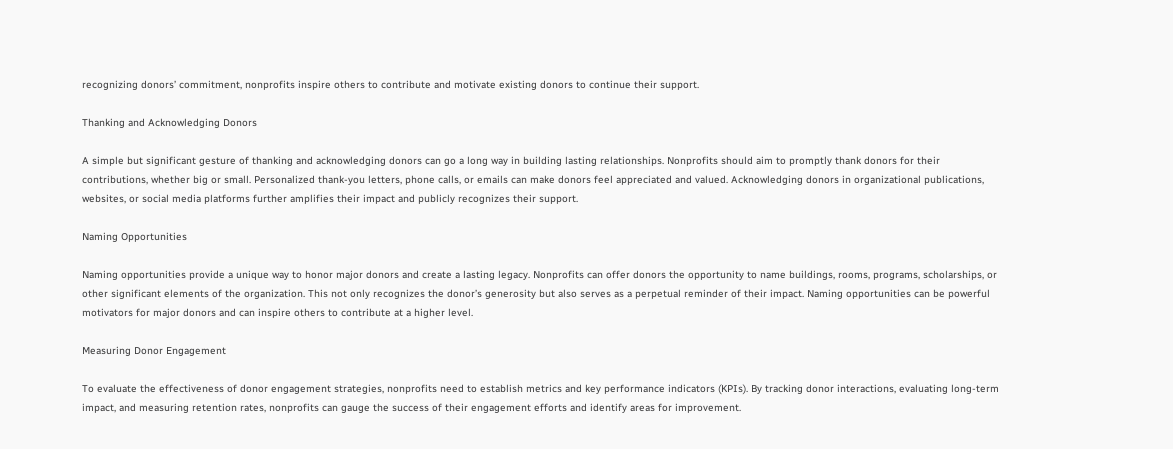recognizing donors’ commitment, nonprofits inspire others to contribute and motivate existing donors to continue their support.

Thanking and Acknowledging Donors

A simple but significant gesture of thanking and acknowledging donors can go a long way in building lasting relationships. Nonprofits should aim to promptly thank donors for their contributions, whether big or small. Personalized thank-you letters, phone calls, or emails can make donors feel appreciated and valued. Acknowledging donors in organizational publications, websites, or social media platforms further amplifies their impact and publicly recognizes their support.

Naming Opportunities

Naming opportunities provide a unique way to honor major donors and create a lasting legacy. Nonprofits can offer donors the opportunity to name buildings, rooms, programs, scholarships, or other significant elements of the organization. This not only recognizes the donor’s generosity but also serves as a perpetual reminder of their impact. Naming opportunities can be powerful motivators for major donors and can inspire others to contribute at a higher level.

Measuring Donor Engagement

To evaluate the effectiveness of donor engagement strategies, nonprofits need to establish metrics and key performance indicators (KPIs). By tracking donor interactions, evaluating long-term impact, and measuring retention rates, nonprofits can gauge the success of their engagement efforts and identify areas for improvement.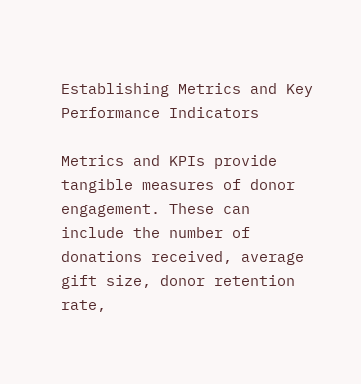Establishing Metrics and Key Performance Indicators

Metrics and KPIs provide tangible measures of donor engagement. These can include the number of donations received, average gift size, donor retention rate,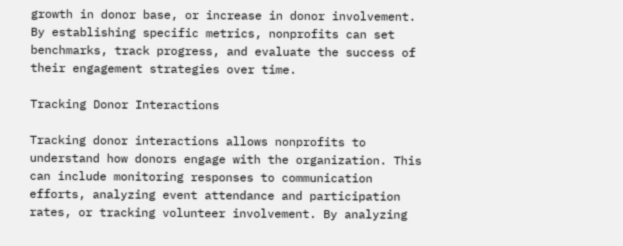growth in donor base, or increase in donor involvement. By establishing specific metrics, nonprofits can set benchmarks, track progress, and evaluate the success of their engagement strategies over time.

Tracking Donor Interactions

Tracking donor interactions allows nonprofits to understand how donors engage with the organization. This can include monitoring responses to communication efforts, analyzing event attendance and participation rates, or tracking volunteer involvement. By analyzing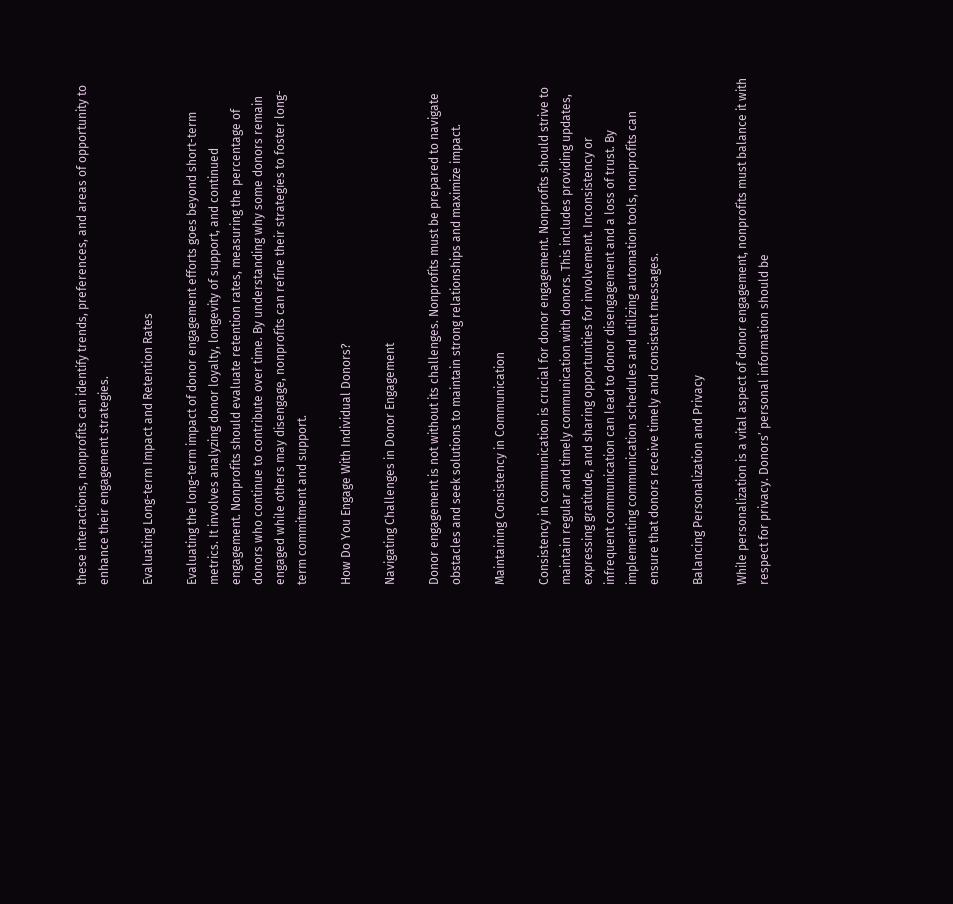these interactions, nonprofits can identify trends, preferences, and areas of opportunity to enhance their engagement strategies.

Evaluating Long-term Impact and Retention Rates

Evaluating the long-term impact of donor engagement efforts goes beyond short-term metrics. It involves analyzing donor loyalty, longevity of support, and continued engagement. Nonprofits should evaluate retention rates, measuring the percentage of donors who continue to contribute over time. By understanding why some donors remain engaged while others may disengage, nonprofits can refine their strategies to foster long-term commitment and support.

How Do You Engage With Individual Donors?

Navigating Challenges in Donor Engagement

Donor engagement is not without its challenges. Nonprofits must be prepared to navigate obstacles and seek solutions to maintain strong relationships and maximize impact.

Maintaining Consistency in Communication

Consistency in communication is crucial for donor engagement. Nonprofits should strive to maintain regular and timely communication with donors. This includes providing updates, expressing gratitude, and sharing opportunities for involvement. Inconsistency or infrequent communication can lead to donor disengagement and a loss of trust. By implementing communication schedules and utilizing automation tools, nonprofits can ensure that donors receive timely and consistent messages.

Balancing Personalization and Privacy

While personalization is a vital aspect of donor engagement, nonprofits must balance it with respect for privacy. Donors’ personal information should be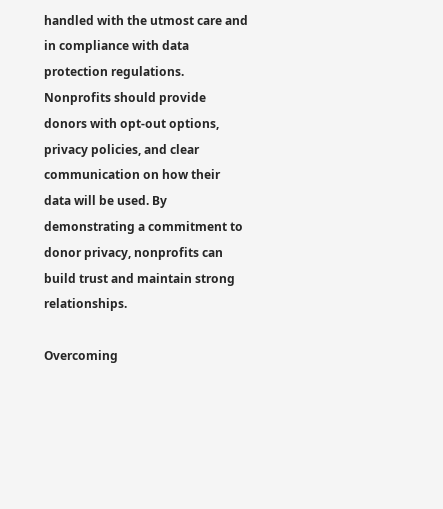handled with the utmost care and in compliance with data protection regulations. Nonprofits should provide donors with opt-out options, privacy policies, and clear communication on how their data will be used. By demonstrating a commitment to donor privacy, nonprofits can build trust and maintain strong relationships.

Overcoming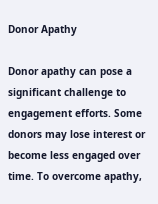Donor Apathy

Donor apathy can pose a significant challenge to engagement efforts. Some donors may lose interest or become less engaged over time. To overcome apathy,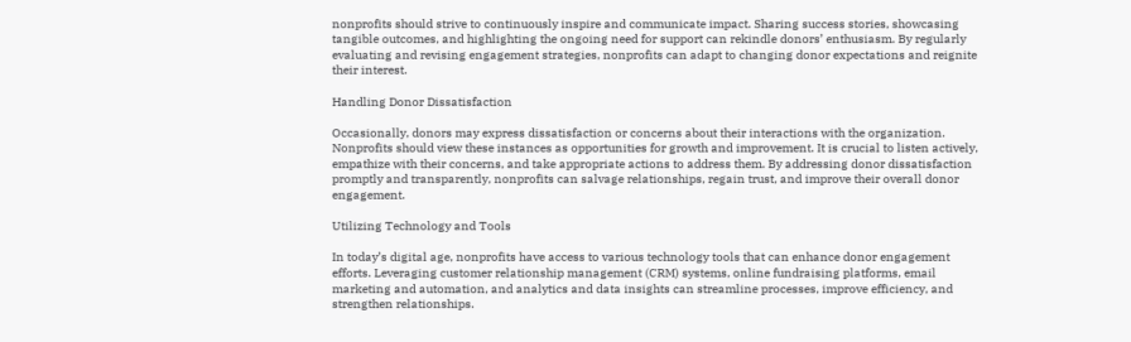nonprofits should strive to continuously inspire and communicate impact. Sharing success stories, showcasing tangible outcomes, and highlighting the ongoing need for support can rekindle donors’ enthusiasm. By regularly evaluating and revising engagement strategies, nonprofits can adapt to changing donor expectations and reignite their interest.

Handling Donor Dissatisfaction

Occasionally, donors may express dissatisfaction or concerns about their interactions with the organization. Nonprofits should view these instances as opportunities for growth and improvement. It is crucial to listen actively, empathize with their concerns, and take appropriate actions to address them. By addressing donor dissatisfaction promptly and transparently, nonprofits can salvage relationships, regain trust, and improve their overall donor engagement.

Utilizing Technology and Tools

In today’s digital age, nonprofits have access to various technology tools that can enhance donor engagement efforts. Leveraging customer relationship management (CRM) systems, online fundraising platforms, email marketing and automation, and analytics and data insights can streamline processes, improve efficiency, and strengthen relationships.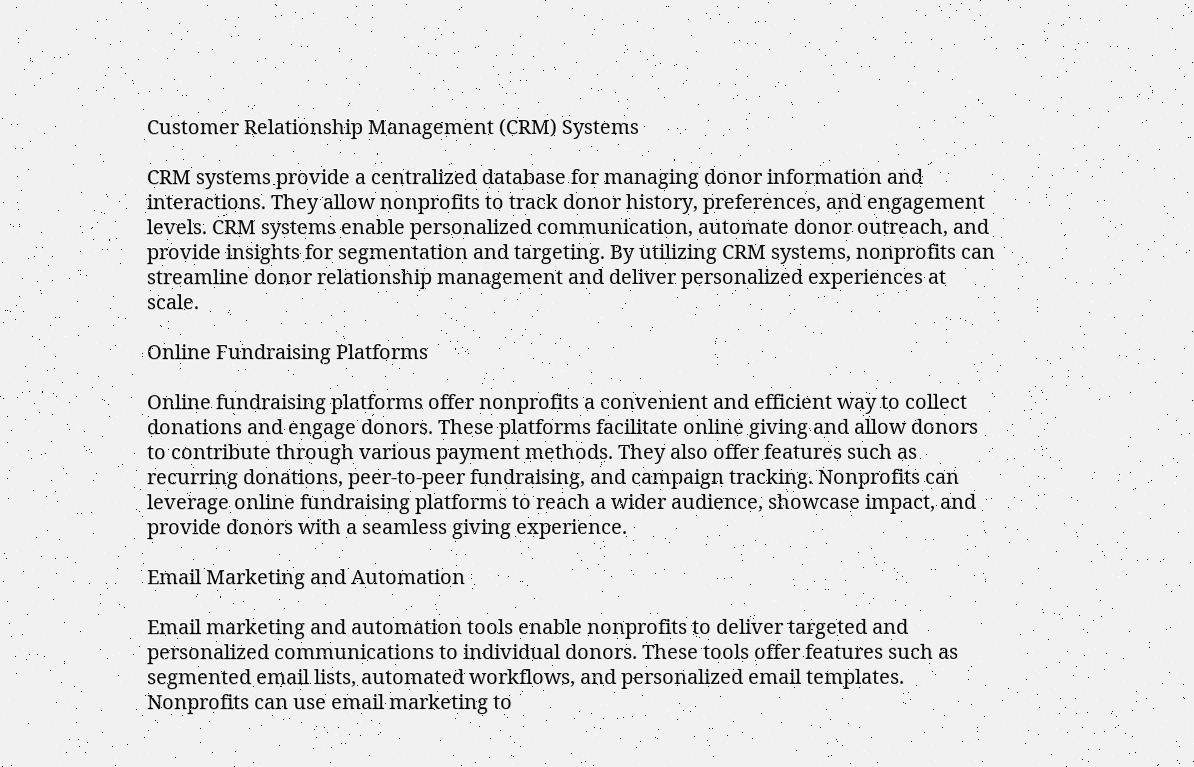Customer Relationship Management (CRM) Systems

CRM systems provide a centralized database for managing donor information and interactions. They allow nonprofits to track donor history, preferences, and engagement levels. CRM systems enable personalized communication, automate donor outreach, and provide insights for segmentation and targeting. By utilizing CRM systems, nonprofits can streamline donor relationship management and deliver personalized experiences at scale.

Online Fundraising Platforms

Online fundraising platforms offer nonprofits a convenient and efficient way to collect donations and engage donors. These platforms facilitate online giving and allow donors to contribute through various payment methods. They also offer features such as recurring donations, peer-to-peer fundraising, and campaign tracking. Nonprofits can leverage online fundraising platforms to reach a wider audience, showcase impact, and provide donors with a seamless giving experience.

Email Marketing and Automation

Email marketing and automation tools enable nonprofits to deliver targeted and personalized communications to individual donors. These tools offer features such as segmented email lists, automated workflows, and personalized email templates. Nonprofits can use email marketing to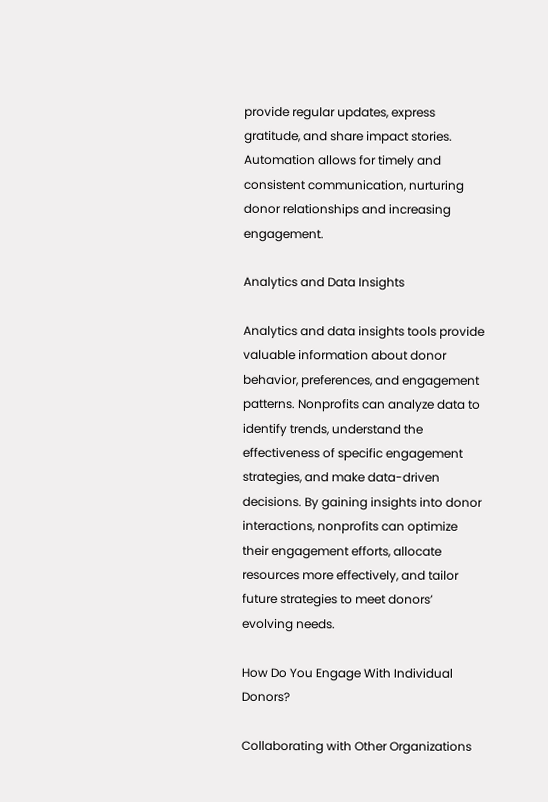provide regular updates, express gratitude, and share impact stories. Automation allows for timely and consistent communication, nurturing donor relationships and increasing engagement.

Analytics and Data Insights

Analytics and data insights tools provide valuable information about donor behavior, preferences, and engagement patterns. Nonprofits can analyze data to identify trends, understand the effectiveness of specific engagement strategies, and make data-driven decisions. By gaining insights into donor interactions, nonprofits can optimize their engagement efforts, allocate resources more effectively, and tailor future strategies to meet donors’ evolving needs.

How Do You Engage With Individual Donors?

Collaborating with Other Organizations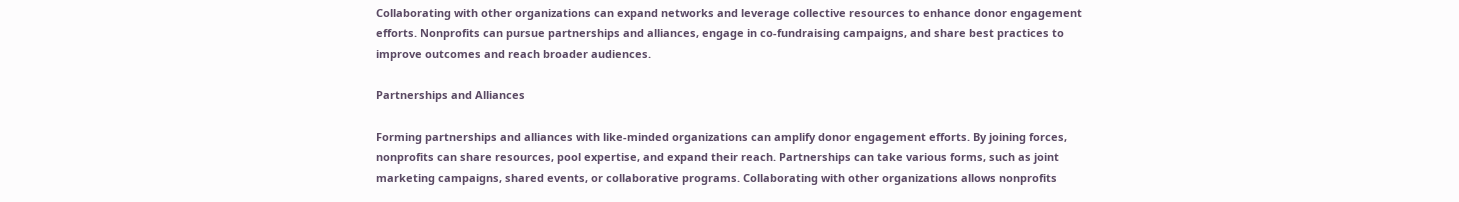Collaborating with other organizations can expand networks and leverage collective resources to enhance donor engagement efforts. Nonprofits can pursue partnerships and alliances, engage in co-fundraising campaigns, and share best practices to improve outcomes and reach broader audiences.

Partnerships and Alliances

Forming partnerships and alliances with like-minded organizations can amplify donor engagement efforts. By joining forces, nonprofits can share resources, pool expertise, and expand their reach. Partnerships can take various forms, such as joint marketing campaigns, shared events, or collaborative programs. Collaborating with other organizations allows nonprofits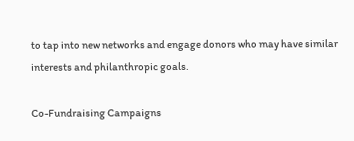to tap into new networks and engage donors who may have similar interests and philanthropic goals.

Co-Fundraising Campaigns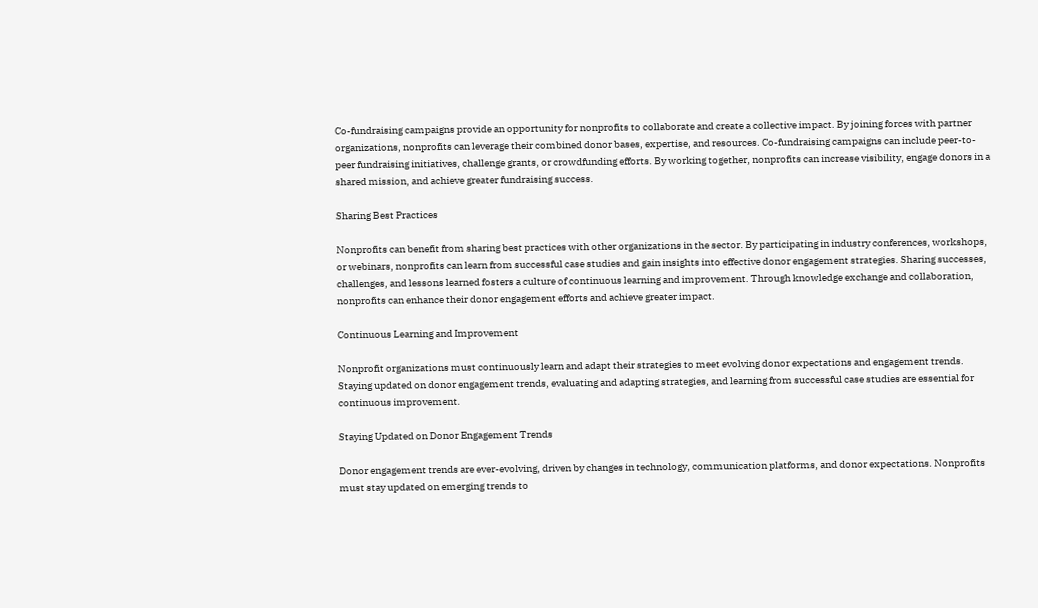Co-fundraising campaigns provide an opportunity for nonprofits to collaborate and create a collective impact. By joining forces with partner organizations, nonprofits can leverage their combined donor bases, expertise, and resources. Co-fundraising campaigns can include peer-to-peer fundraising initiatives, challenge grants, or crowdfunding efforts. By working together, nonprofits can increase visibility, engage donors in a shared mission, and achieve greater fundraising success.

Sharing Best Practices

Nonprofits can benefit from sharing best practices with other organizations in the sector. By participating in industry conferences, workshops, or webinars, nonprofits can learn from successful case studies and gain insights into effective donor engagement strategies. Sharing successes, challenges, and lessons learned fosters a culture of continuous learning and improvement. Through knowledge exchange and collaboration, nonprofits can enhance their donor engagement efforts and achieve greater impact.

Continuous Learning and Improvement

Nonprofit organizations must continuously learn and adapt their strategies to meet evolving donor expectations and engagement trends. Staying updated on donor engagement trends, evaluating and adapting strategies, and learning from successful case studies are essential for continuous improvement.

Staying Updated on Donor Engagement Trends

Donor engagement trends are ever-evolving, driven by changes in technology, communication platforms, and donor expectations. Nonprofits must stay updated on emerging trends to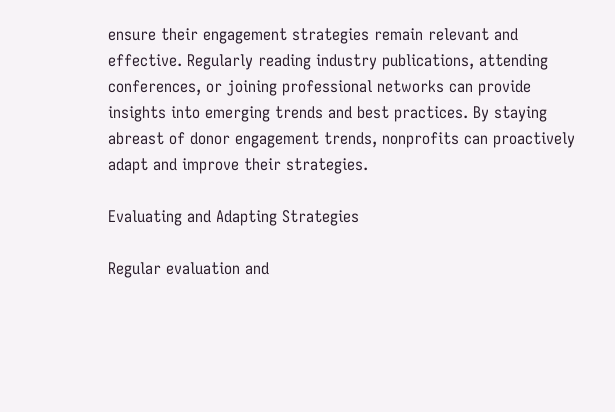ensure their engagement strategies remain relevant and effective. Regularly reading industry publications, attending conferences, or joining professional networks can provide insights into emerging trends and best practices. By staying abreast of donor engagement trends, nonprofits can proactively adapt and improve their strategies.

Evaluating and Adapting Strategies

Regular evaluation and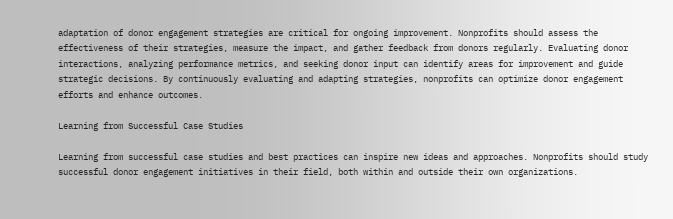adaptation of donor engagement strategies are critical for ongoing improvement. Nonprofits should assess the effectiveness of their strategies, measure the impact, and gather feedback from donors regularly. Evaluating donor interactions, analyzing performance metrics, and seeking donor input can identify areas for improvement and guide strategic decisions. By continuously evaluating and adapting strategies, nonprofits can optimize donor engagement efforts and enhance outcomes.

Learning from Successful Case Studies

Learning from successful case studies and best practices can inspire new ideas and approaches. Nonprofits should study successful donor engagement initiatives in their field, both within and outside their own organizations.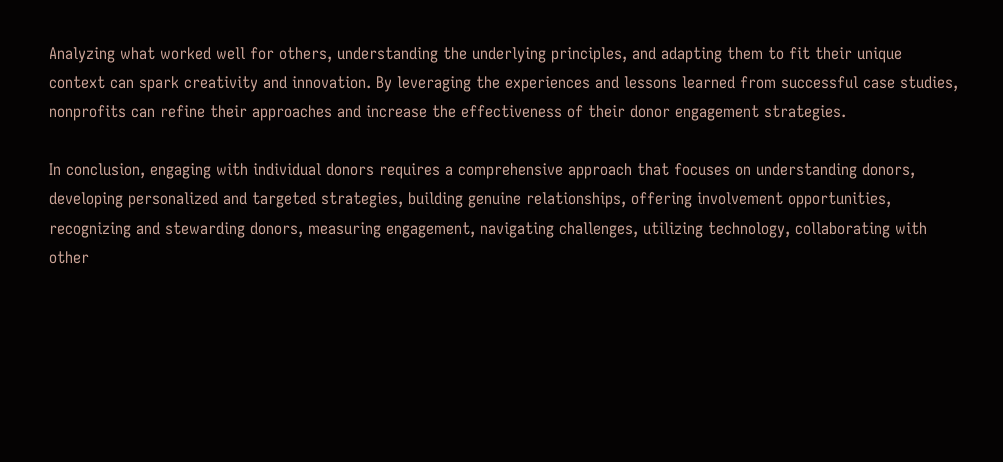Analyzing what worked well for others, understanding the underlying principles, and adapting them to fit their unique context can spark creativity and innovation. By leveraging the experiences and lessons learned from successful case studies, nonprofits can refine their approaches and increase the effectiveness of their donor engagement strategies.

In conclusion, engaging with individual donors requires a comprehensive approach that focuses on understanding donors, developing personalized and targeted strategies, building genuine relationships, offering involvement opportunities, recognizing and stewarding donors, measuring engagement, navigating challenges, utilizing technology, collaborating with other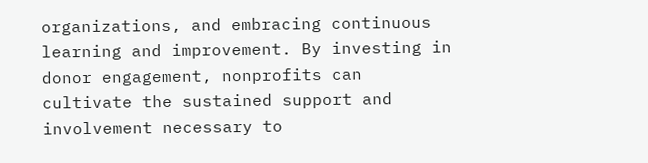organizations, and embracing continuous learning and improvement. By investing in donor engagement, nonprofits can cultivate the sustained support and involvement necessary to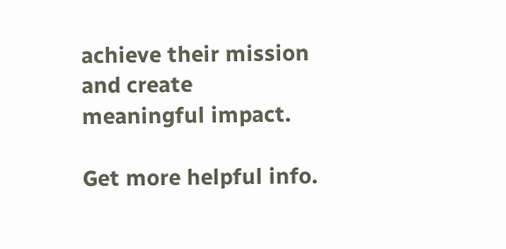achieve their mission and create meaningful impact.

Get more helpful info.